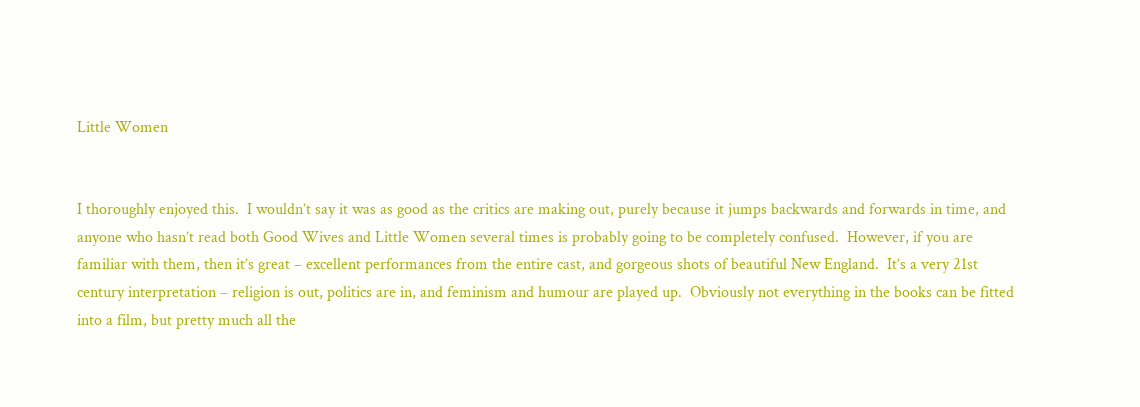Little Women


I thoroughly enjoyed this.  I wouldn’t say it was as good as the critics are making out, purely because it jumps backwards and forwards in time, and anyone who hasn’t read both Good Wives and Little Women several times is probably going to be completely confused.  However, if you are familiar with them, then it’s great – excellent performances from the entire cast, and gorgeous shots of beautiful New England.  It’s a very 21st century interpretation – religion is out, politics are in, and feminism and humour are played up.  Obviously not everything in the books can be fitted into a film, but pretty much all the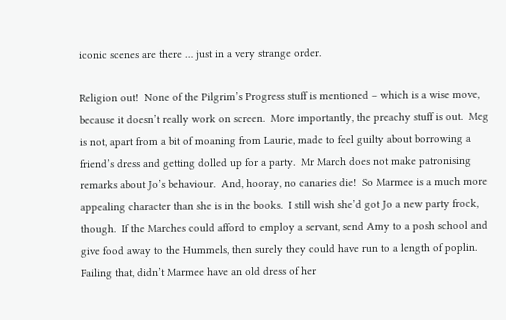iconic scenes are there … just in a very strange order.

Religion out!  None of the Pilgrim’s Progress stuff is mentioned – which is a wise move, because it doesn’t really work on screen.  More importantly, the preachy stuff is out.  Meg is not, apart from a bit of moaning from Laurie, made to feel guilty about borrowing a friend’s dress and getting dolled up for a party.  Mr March does not make patronising remarks about Jo’s behaviour.  And, hooray, no canaries die!  So Marmee is a much more appealing character than she is in the books.  I still wish she’d got Jo a new party frock, though.  If the Marches could afford to employ a servant, send Amy to a posh school and give food away to the Hummels, then surely they could have run to a length of poplin.  Failing that, didn’t Marmee have an old dress of her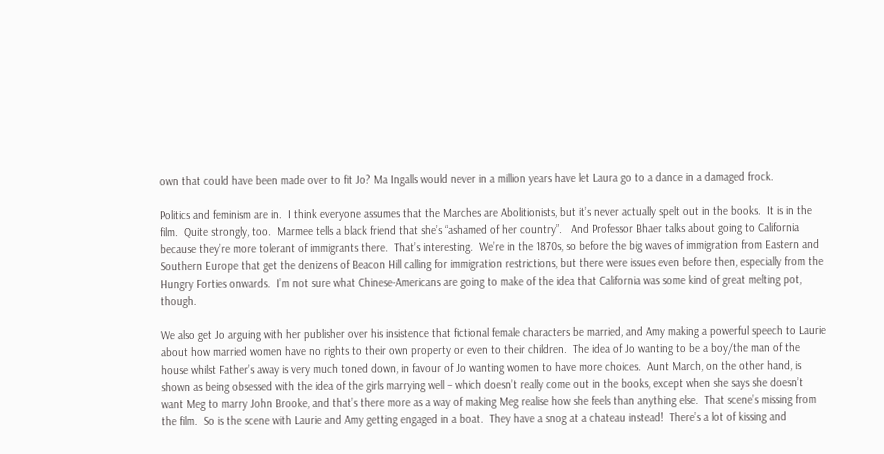own that could have been made over to fit Jo? Ma Ingalls would never in a million years have let Laura go to a dance in a damaged frock.

Politics and feminism are in.  I think everyone assumes that the Marches are Abolitionists, but it’s never actually spelt out in the books.  It is in the film.  Quite strongly, too.  Marmee tells a black friend that she’s “ashamed of her country”.   And Professor Bhaer talks about going to California because they’re more tolerant of immigrants there.  That’s interesting.  We’re in the 1870s, so before the big waves of immigration from Eastern and Southern Europe that get the denizens of Beacon Hill calling for immigration restrictions, but there were issues even before then, especially from the Hungry Forties onwards.  I’m not sure what Chinese-Americans are going to make of the idea that California was some kind of great melting pot, though.

We also get Jo arguing with her publisher over his insistence that fictional female characters be married, and Amy making a powerful speech to Laurie about how married women have no rights to their own property or even to their children.  The idea of Jo wanting to be a boy/the man of the house whilst Father’s away is very much toned down, in favour of Jo wanting women to have more choices.  Aunt March, on the other hand, is shown as being obsessed with the idea of the girls marrying well – which doesn’t really come out in the books, except when she says she doesn’t want Meg to marry John Brooke, and that’s there more as a way of making Meg realise how she feels than anything else.  That scene’s missing from the film.  So is the scene with Laurie and Amy getting engaged in a boat.  They have a snog at a chateau instead!  There’s a lot of kissing and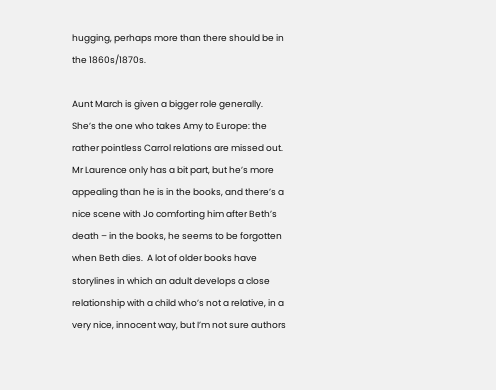hugging, perhaps more than there should be in the 1860s/1870s.

Aunt March is given a bigger role generally.  She’s the one who takes Amy to Europe: the rather pointless Carrol relations are missed out.  Mr Laurence only has a bit part, but he’s more appealing than he is in the books, and there’s a nice scene with Jo comforting him after Beth’s death – in the books, he seems to be forgotten when Beth dies.  A lot of older books have storylines in which an adult develops a close relationship with a child who’s not a relative, in a very nice, innocent way, but I’m not sure authors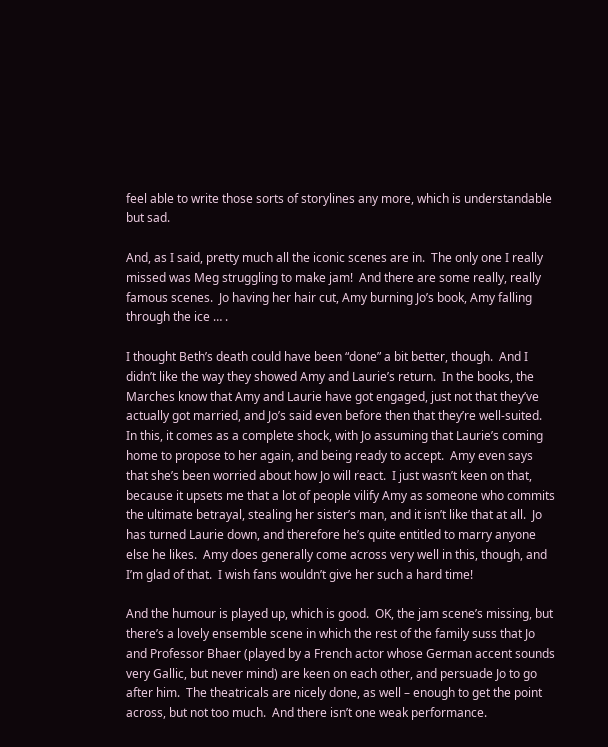feel able to write those sorts of storylines any more, which is understandable but sad.

And, as I said, pretty much all the iconic scenes are in.  The only one I really missed was Meg struggling to make jam!  And there are some really, really famous scenes.  Jo having her hair cut, Amy burning Jo’s book, Amy falling through the ice … .

I thought Beth’s death could have been “done” a bit better, though.  And I didn’t like the way they showed Amy and Laurie’s return.  In the books, the Marches know that Amy and Laurie have got engaged, just not that they’ve actually got married, and Jo’s said even before then that they’re well-suited.  In this, it comes as a complete shock, with Jo assuming that Laurie’s coming home to propose to her again, and being ready to accept.  Amy even says that she’s been worried about how Jo will react.  I just wasn’t keen on that, because it upsets me that a lot of people vilify Amy as someone who commits the ultimate betrayal, stealing her sister’s man, and it isn’t like that at all.  Jo has turned Laurie down, and therefore he’s quite entitled to marry anyone else he likes.  Amy does generally come across very well in this, though, and I’m glad of that.  I wish fans wouldn’t give her such a hard time!

And the humour is played up, which is good.  OK, the jam scene’s missing, but there’s a lovely ensemble scene in which the rest of the family suss that Jo and Professor Bhaer (played by a French actor whose German accent sounds very Gallic, but never mind) are keen on each other, and persuade Jo to go after him.  The theatricals are nicely done, as well – enough to get the point across, but not too much.  And there isn’t one weak performance.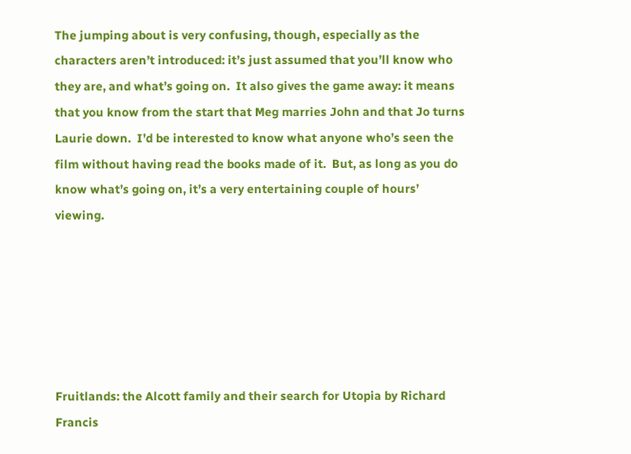The jumping about is very confusing, though, especially as the characters aren’t introduced: it’s just assumed that you’ll know who they are, and what’s going on.  It also gives the game away: it means that you know from the start that Meg marries John and that Jo turns Laurie down.  I’d be interested to know what anyone who’s seen the film without having read the books made of it.  But, as long as you do know what’s going on, it’s a very entertaining couple of hours’ viewing.






Fruitlands: the Alcott family and their search for Utopia by Richard Francis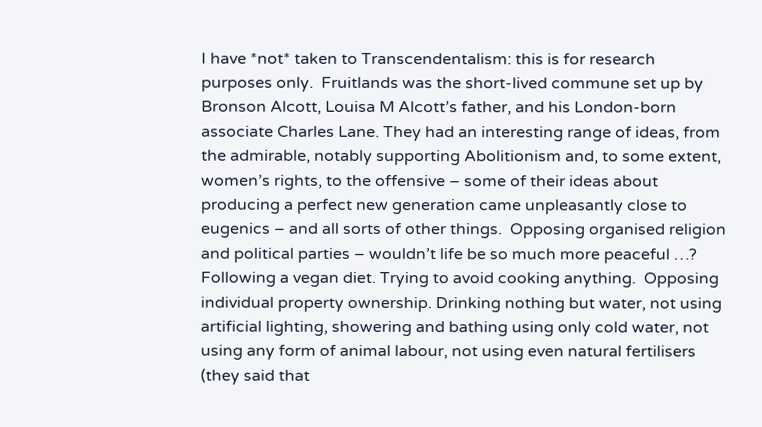I have *not* taken to Transcendentalism: this is for research purposes only.  Fruitlands was the short-lived commune set up by Bronson Alcott, Louisa M Alcott’s father, and his London-born associate Charles Lane. They had an interesting range of ideas, from the admirable, notably supporting Abolitionism and, to some extent, women’s rights, to the offensive – some of their ideas about producing a perfect new generation came unpleasantly close to eugenics – and all sorts of other things.  Opposing organised religion and political parties – wouldn’t life be so much more peaceful …?   Following a vegan diet. Trying to avoid cooking anything.  Opposing individual property ownership. Drinking nothing but water, not using artificial lighting, showering and bathing using only cold water, not using any form of animal labour, not using even natural fertilisers (they said that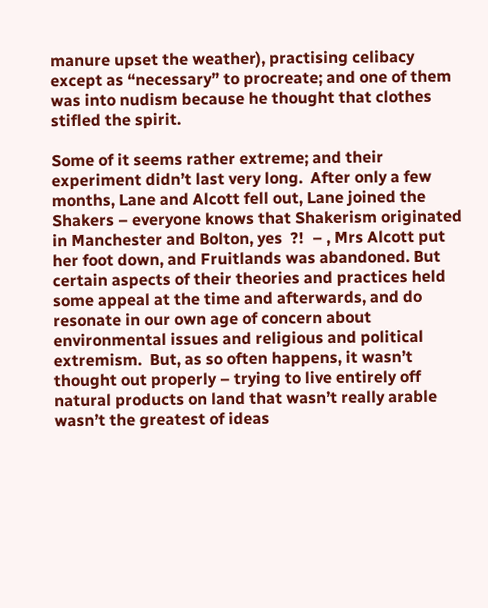manure upset the weather), practising celibacy except as “necessary” to procreate; and one of them was into nudism because he thought that clothes stifled the spirit.

Some of it seems rather extreme; and their experiment didn’t last very long.  After only a few months, Lane and Alcott fell out, Lane joined the Shakers – everyone knows that Shakerism originated in Manchester and Bolton, yes  ?!  – , Mrs Alcott put her foot down, and Fruitlands was abandoned. But certain aspects of their theories and practices held some appeal at the time and afterwards, and do resonate in our own age of concern about environmental issues and religious and political extremism.  But, as so often happens, it wasn’t thought out properly – trying to live entirely off natural products on land that wasn’t really arable wasn’t the greatest of ideas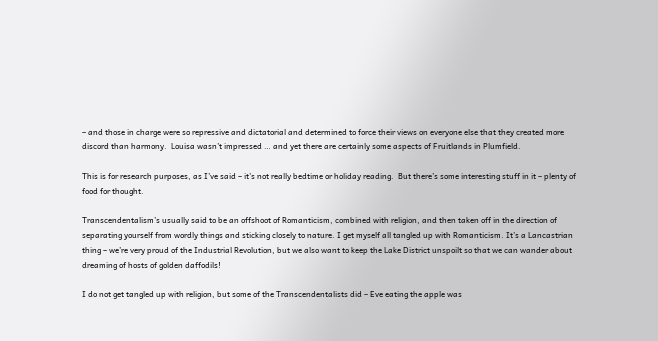– and those in charge were so repressive and dictatorial and determined to force their views on everyone else that they created more discord than harmony.  Louisa wasn’t impressed … and yet there are certainly some aspects of Fruitlands in Plumfield.

This is for research purposes, as I’ve said – it’s not really bedtime or holiday reading.  But there’s some interesting stuff in it – plenty of food for thought.

Transcendentalism’s usually said to be an offshoot of Romanticism, combined with religion, and then taken off in the direction of separating yourself from wordly things and sticking closely to nature. I get myself all tangled up with Romanticism. It’s a Lancastrian thing – we’re very proud of the Industrial Revolution, but we also want to keep the Lake District unspoilt so that we can wander about dreaming of hosts of golden daffodils!

I do not get tangled up with religion, but some of the Transcendentalists did – Eve eating the apple was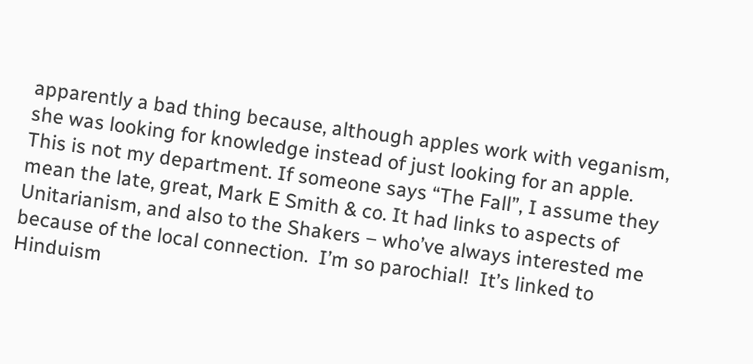apparently a bad thing because, although apples work with veganism, she was looking for knowledge instead of just looking for an apple. This is not my department. If someone says “The Fall”, I assume they mean the late, great, Mark E Smith & co. It had links to aspects of Unitarianism, and also to the Shakers – who’ve always interested me because of the local connection.  I’m so parochial!  It’s linked to Hinduism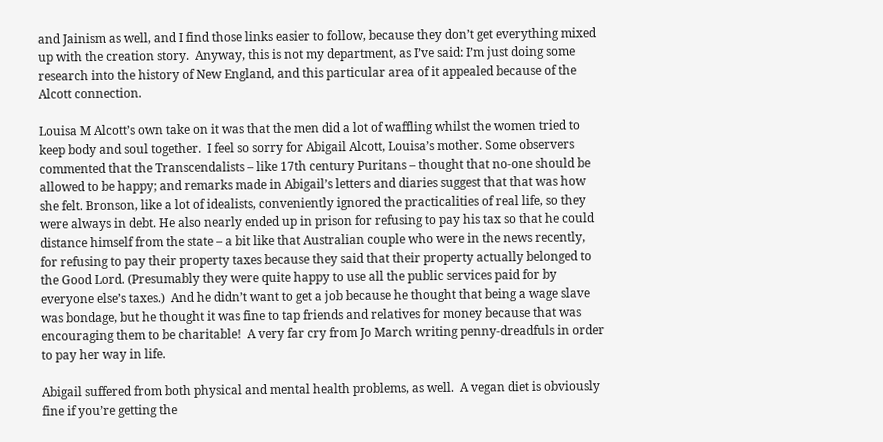and Jainism as well, and I find those links easier to follow, because they don’t get everything mixed up with the creation story.  Anyway, this is not my department, as I’ve said: I’m just doing some research into the history of New England, and this particular area of it appealed because of the Alcott connection.

Louisa M Alcott’s own take on it was that the men did a lot of waffling whilst the women tried to keep body and soul together.  I feel so sorry for Abigail Alcott, Louisa’s mother. Some observers commented that the Transcendalists – like 17th century Puritans – thought that no-one should be allowed to be happy; and remarks made in Abigail’s letters and diaries suggest that that was how she felt. Bronson, like a lot of idealists, conveniently ignored the practicalities of real life, so they were always in debt. He also nearly ended up in prison for refusing to pay his tax so that he could distance himself from the state – a bit like that Australian couple who were in the news recently, for refusing to pay their property taxes because they said that their property actually belonged to the Good Lord. (Presumably they were quite happy to use all the public services paid for by everyone else’s taxes.)  And he didn’t want to get a job because he thought that being a wage slave was bondage, but he thought it was fine to tap friends and relatives for money because that was encouraging them to be charitable!  A very far cry from Jo March writing penny-dreadfuls in order to pay her way in life.

Abigail suffered from both physical and mental health problems, as well.  A vegan diet is obviously fine if you’re getting the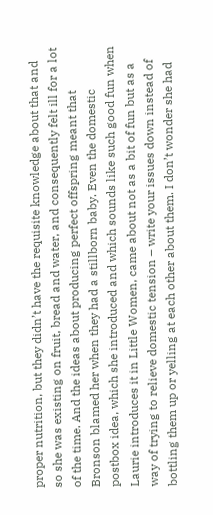proper nutrition, but they didn’t have the requisite knowledge about that and so she was existing on fruit, bread and water, and consequently felt ill for a lot of the time. And the ideas about producing perfect offspring meant that Bronson blamed her when they had a stillborn baby. Even the domestic postbox idea, which she introduced and which sounds like such good fun when Laurie introduces it in Little Women, came about not as a bit of fun but as a way of trying to relieve domestic tension – write your issues down instead of bottling them up or yelling at each other about them. I don’t wonder she had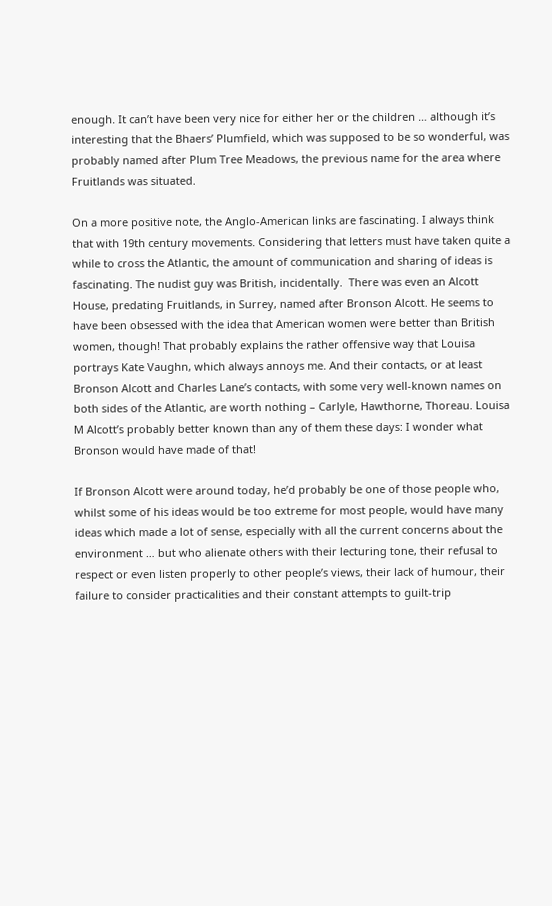enough. It can’t have been very nice for either her or the children … although it’s interesting that the Bhaers’ Plumfield, which was supposed to be so wonderful, was probably named after Plum Tree Meadows, the previous name for the area where Fruitlands was situated.

On a more positive note, the Anglo-American links are fascinating. I always think that with 19th century movements. Considering that letters must have taken quite a while to cross the Atlantic, the amount of communication and sharing of ideas is fascinating. The nudist guy was British, incidentally.  There was even an Alcott House, predating Fruitlands, in Surrey, named after Bronson Alcott. He seems to have been obsessed with the idea that American women were better than British women, though! That probably explains the rather offensive way that Louisa portrays Kate Vaughn, which always annoys me. And their contacts, or at least Bronson Alcott and Charles Lane’s contacts, with some very well-known names on both sides of the Atlantic, are worth nothing – Carlyle, Hawthorne, Thoreau. Louisa M Alcott’s probably better known than any of them these days: I wonder what Bronson would have made of that!

If Bronson Alcott were around today, he’d probably be one of those people who, whilst some of his ideas would be too extreme for most people, would have many ideas which made a lot of sense, especially with all the current concerns about the environment … but who alienate others with their lecturing tone, their refusal to respect or even listen properly to other people’s views, their lack of humour, their failure to consider practicalities and their constant attempts to guilt-trip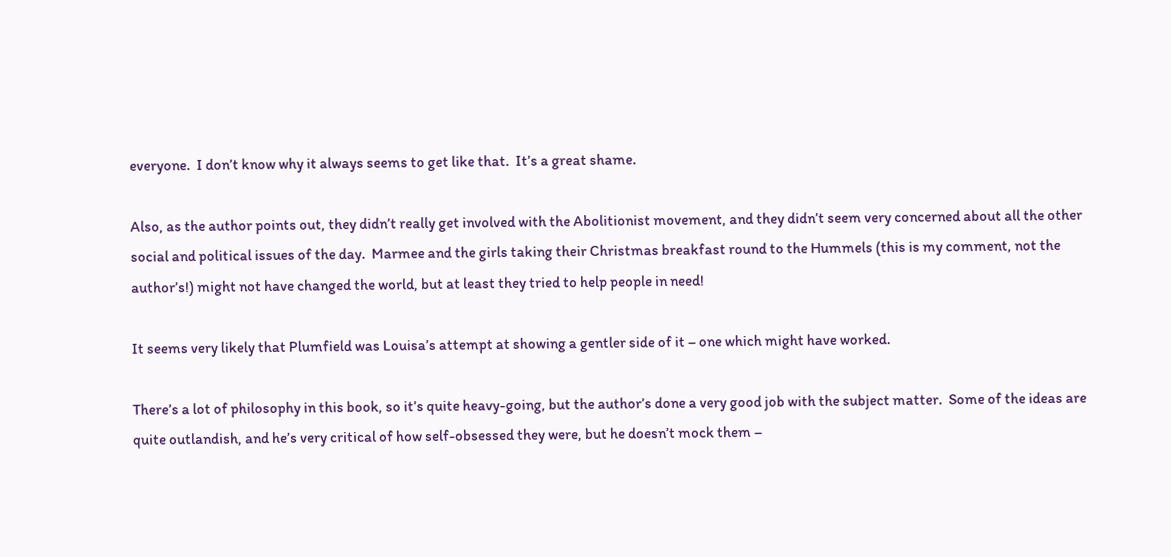everyone.  I don’t know why it always seems to get like that.  It’s a great shame.

Also, as the author points out, they didn’t really get involved with the Abolitionist movement, and they didn’t seem very concerned about all the other social and political issues of the day.  Marmee and the girls taking their Christmas breakfast round to the Hummels (this is my comment, not the author’s!) might not have changed the world, but at least they tried to help people in need!

It seems very likely that Plumfield was Louisa’s attempt at showing a gentler side of it – one which might have worked.

There’s a lot of philosophy in this book, so it’s quite heavy-going, but the author’s done a very good job with the subject matter.  Some of the ideas are quite outlandish, and he’s very critical of how self-obsessed they were, but he doesn’t mock them –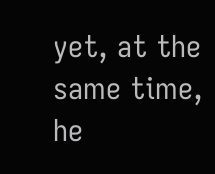yet, at the same time, he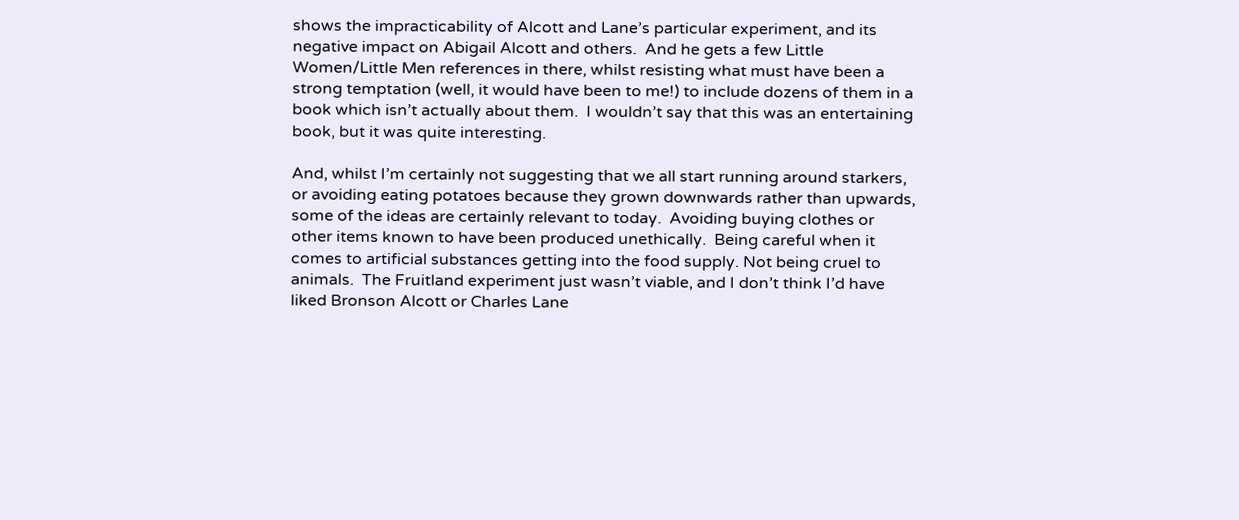shows the impracticability of Alcott and Lane’s particular experiment, and its negative impact on Abigail Alcott and others.  And he gets a few Little Women/Little Men references in there, whilst resisting what must have been a strong temptation (well, it would have been to me!) to include dozens of them in a book which isn’t actually about them.  I wouldn’t say that this was an entertaining book, but it was quite interesting.

And, whilst I’m certainly not suggesting that we all start running around starkers, or avoiding eating potatoes because they grown downwards rather than upwards, some of the ideas are certainly relevant to today.  Avoiding buying clothes or other items known to have been produced unethically.  Being careful when it comes to artificial substances getting into the food supply. Not being cruel to animals.  The Fruitland experiment just wasn’t viable, and I don’t think I’d have liked Bronson Alcott or Charles Lane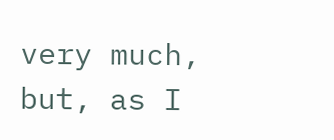very much, but, as I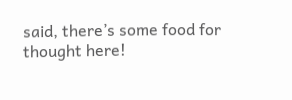said, there’s some food for thought here!